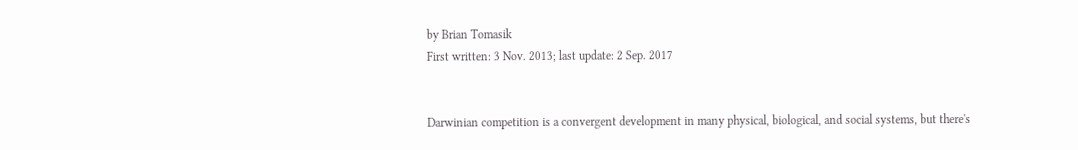by Brian Tomasik
First written: 3 Nov. 2013; last update: 2 Sep. 2017


Darwinian competition is a convergent development in many physical, biological, and social systems, but there's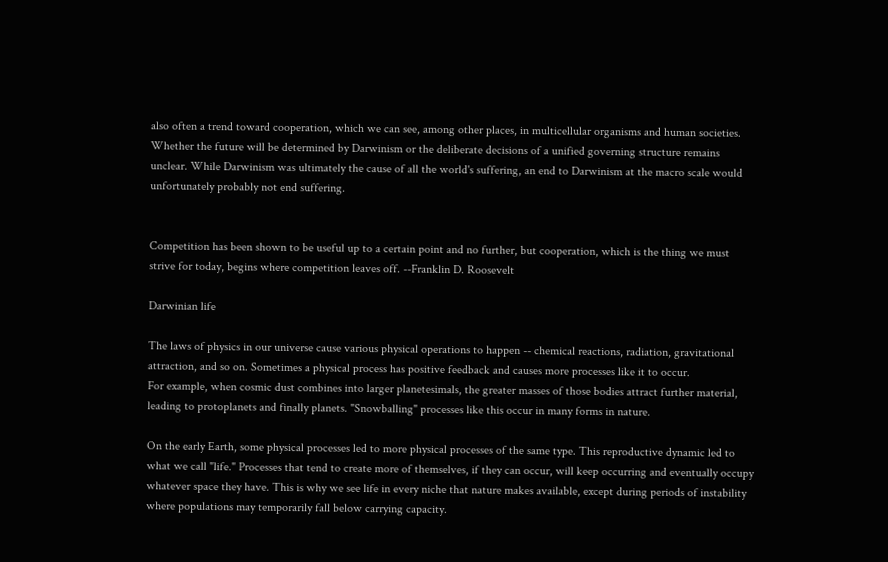also often a trend toward cooperation, which we can see, among other places, in multicellular organisms and human societies. Whether the future will be determined by Darwinism or the deliberate decisions of a unified governing structure remains unclear. While Darwinism was ultimately the cause of all the world's suffering, an end to Darwinism at the macro scale would unfortunately probably not end suffering.


Competition has been shown to be useful up to a certain point and no further, but cooperation, which is the thing we must strive for today, begins where competition leaves off. --Franklin D. Roosevelt

Darwinian life

The laws of physics in our universe cause various physical operations to happen -- chemical reactions, radiation, gravitational attraction, and so on. Sometimes a physical process has positive feedback and causes more processes like it to occur.
For example, when cosmic dust combines into larger planetesimals, the greater masses of those bodies attract further material, leading to protoplanets and finally planets. "Snowballing" processes like this occur in many forms in nature.

On the early Earth, some physical processes led to more physical processes of the same type. This reproductive dynamic led to what we call "life." Processes that tend to create more of themselves, if they can occur, will keep occurring and eventually occupy whatever space they have. This is why we see life in every niche that nature makes available, except during periods of instability where populations may temporarily fall below carrying capacity.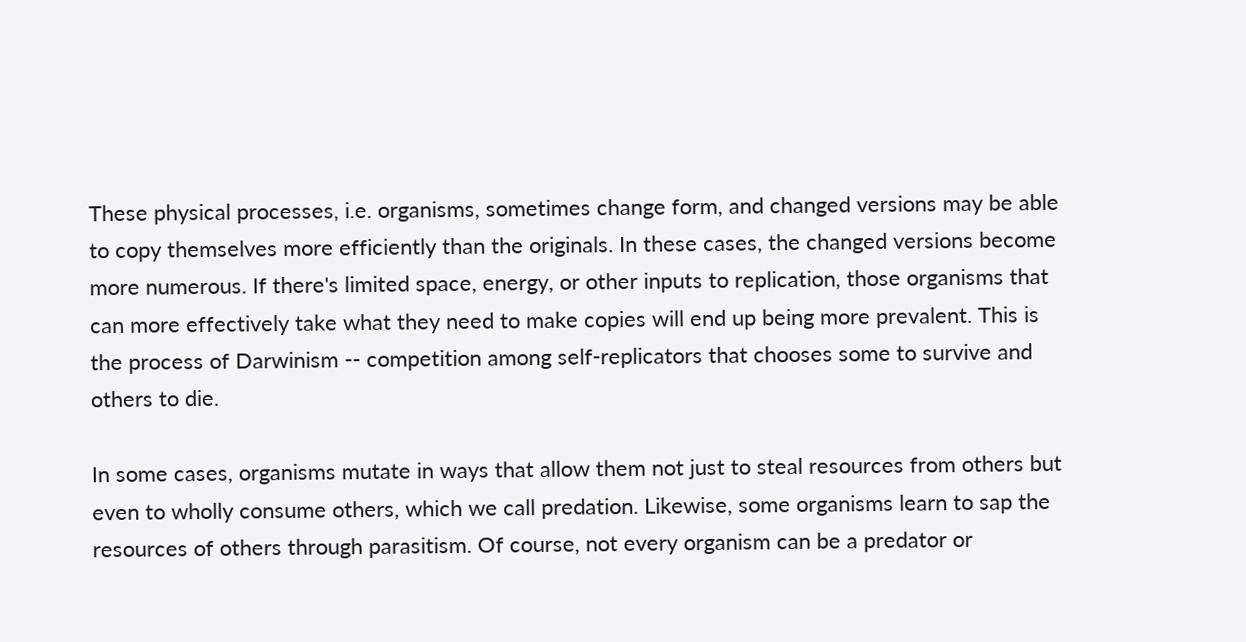These physical processes, i.e. organisms, sometimes change form, and changed versions may be able to copy themselves more efficiently than the originals. In these cases, the changed versions become more numerous. If there's limited space, energy, or other inputs to replication, those organisms that can more effectively take what they need to make copies will end up being more prevalent. This is the process of Darwinism -- competition among self-replicators that chooses some to survive and others to die.

In some cases, organisms mutate in ways that allow them not just to steal resources from others but even to wholly consume others, which we call predation. Likewise, some organisms learn to sap the resources of others through parasitism. Of course, not every organism can be a predator or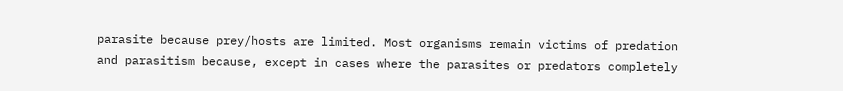parasite because prey/hosts are limited. Most organisms remain victims of predation and parasitism because, except in cases where the parasites or predators completely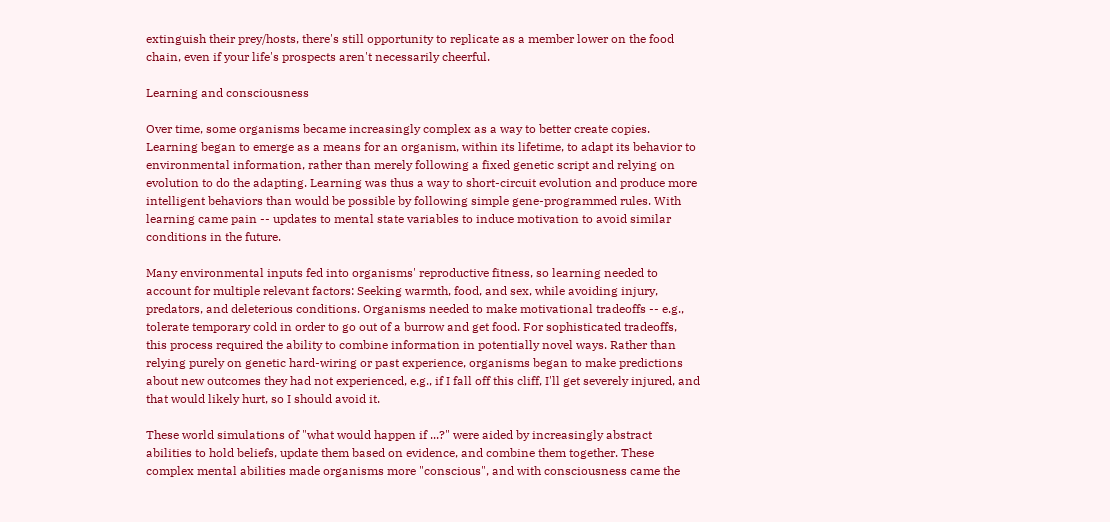extinguish their prey/hosts, there's still opportunity to replicate as a member lower on the food chain, even if your life's prospects aren't necessarily cheerful.

Learning and consciousness

Over time, some organisms became increasingly complex as a way to better create copies. Learning began to emerge as a means for an organism, within its lifetime, to adapt its behavior to environmental information, rather than merely following a fixed genetic script and relying on evolution to do the adapting. Learning was thus a way to short-circuit evolution and produce more intelligent behaviors than would be possible by following simple gene-programmed rules. With learning came pain -- updates to mental state variables to induce motivation to avoid similar conditions in the future.

Many environmental inputs fed into organisms' reproductive fitness, so learning needed to account for multiple relevant factors: Seeking warmth, food, and sex, while avoiding injury, predators, and deleterious conditions. Organisms needed to make motivational tradeoffs -- e.g., tolerate temporary cold in order to go out of a burrow and get food. For sophisticated tradeoffs, this process required the ability to combine information in potentially novel ways. Rather than relying purely on genetic hard-wiring or past experience, organisms began to make predictions about new outcomes they had not experienced, e.g., if I fall off this cliff, I'll get severely injured, and that would likely hurt, so I should avoid it.

These world simulations of "what would happen if ...?" were aided by increasingly abstract abilities to hold beliefs, update them based on evidence, and combine them together. These complex mental abilities made organisms more "conscious", and with consciousness came the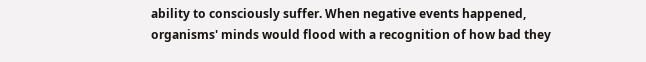ability to consciously suffer. When negative events happened, organisms' minds would flood with a recognition of how bad they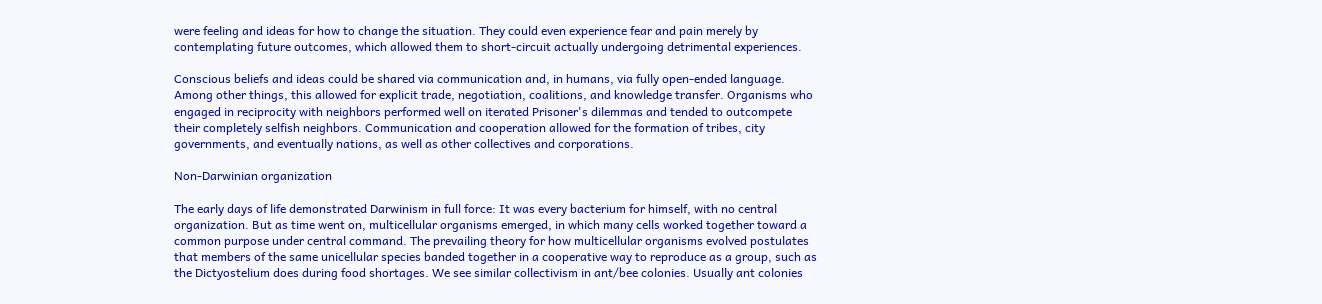were feeling and ideas for how to change the situation. They could even experience fear and pain merely by contemplating future outcomes, which allowed them to short-circuit actually undergoing detrimental experiences.

Conscious beliefs and ideas could be shared via communication and, in humans, via fully open-ended language. Among other things, this allowed for explicit trade, negotiation, coalitions, and knowledge transfer. Organisms who engaged in reciprocity with neighbors performed well on iterated Prisoner's dilemmas and tended to outcompete their completely selfish neighbors. Communication and cooperation allowed for the formation of tribes, city governments, and eventually nations, as well as other collectives and corporations.

Non-Darwinian organization

The early days of life demonstrated Darwinism in full force: It was every bacterium for himself, with no central organization. But as time went on, multicellular organisms emerged, in which many cells worked together toward a common purpose under central command. The prevailing theory for how multicellular organisms evolved postulates that members of the same unicellular species banded together in a cooperative way to reproduce as a group, such as the Dictyostelium does during food shortages. We see similar collectivism in ant/bee colonies. Usually ant colonies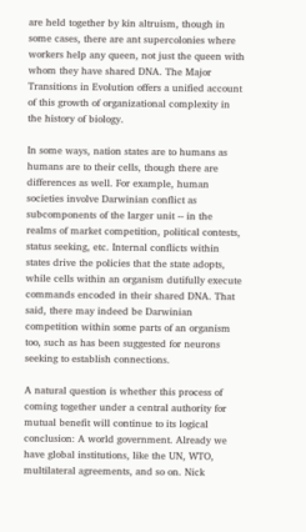are held together by kin altruism, though in some cases, there are ant supercolonies where workers help any queen, not just the queen with whom they have shared DNA. The Major Transitions in Evolution offers a unified account of this growth of organizational complexity in the history of biology.

In some ways, nation states are to humans as humans are to their cells, though there are differences as well. For example, human societies involve Darwinian conflict as subcomponents of the larger unit -- in the realms of market competition, political contests, status seeking, etc. Internal conflicts within states drive the policies that the state adopts, while cells within an organism dutifully execute commands encoded in their shared DNA. That said, there may indeed be Darwinian competition within some parts of an organism too, such as has been suggested for neurons seeking to establish connections.

A natural question is whether this process of coming together under a central authority for mutual benefit will continue to its logical conclusion: A world government. Already we have global institutions, like the UN, WTO, multilateral agreements, and so on. Nick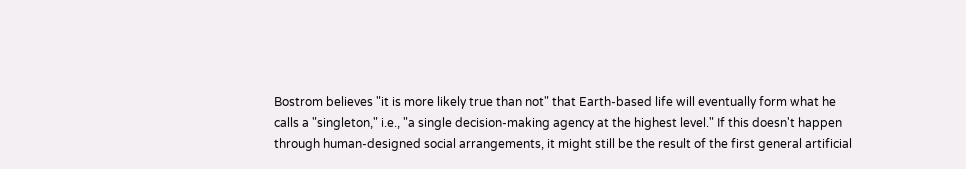Bostrom believes "it is more likely true than not" that Earth-based life will eventually form what he calls a "singleton," i.e., "a single decision-making agency at the highest level." If this doesn't happen through human-designed social arrangements, it might still be the result of the first general artificial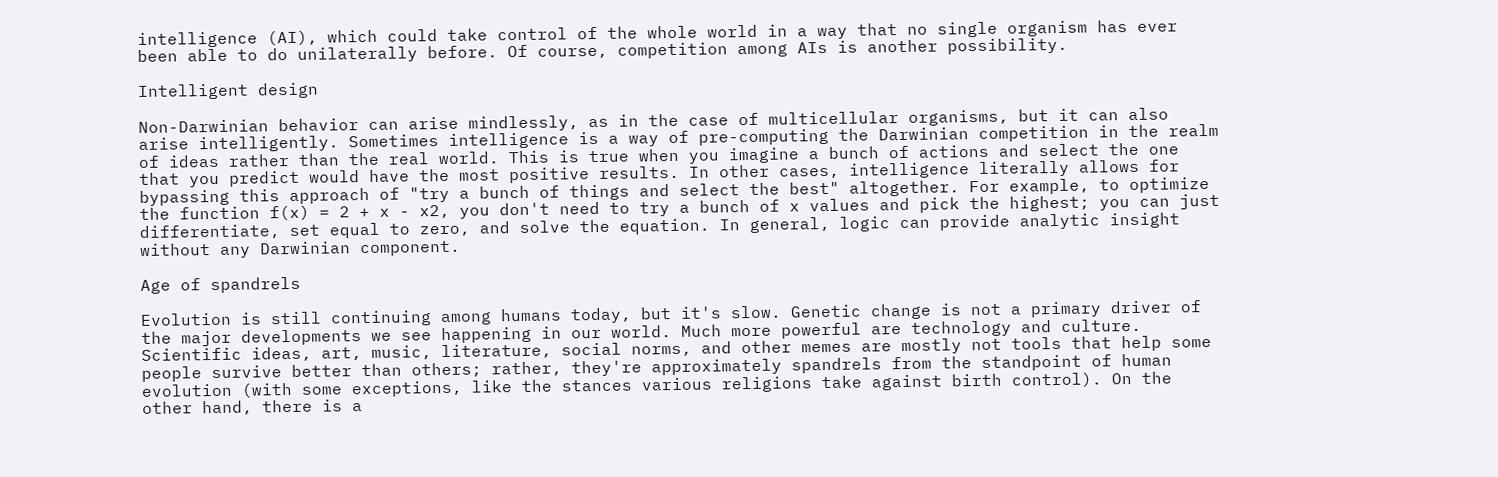intelligence (AI), which could take control of the whole world in a way that no single organism has ever been able to do unilaterally before. Of course, competition among AIs is another possibility.

Intelligent design

Non-Darwinian behavior can arise mindlessly, as in the case of multicellular organisms, but it can also arise intelligently. Sometimes intelligence is a way of pre-computing the Darwinian competition in the realm of ideas rather than the real world. This is true when you imagine a bunch of actions and select the one that you predict would have the most positive results. In other cases, intelligence literally allows for bypassing this approach of "try a bunch of things and select the best" altogether. For example, to optimize the function f(x) = 2 + x - x2, you don't need to try a bunch of x values and pick the highest; you can just differentiate, set equal to zero, and solve the equation. In general, logic can provide analytic insight without any Darwinian component.

Age of spandrels

Evolution is still continuing among humans today, but it's slow. Genetic change is not a primary driver of the major developments we see happening in our world. Much more powerful are technology and culture. Scientific ideas, art, music, literature, social norms, and other memes are mostly not tools that help some people survive better than others; rather, they're approximately spandrels from the standpoint of human evolution (with some exceptions, like the stances various religions take against birth control). On the other hand, there is a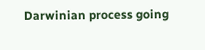Darwinian process going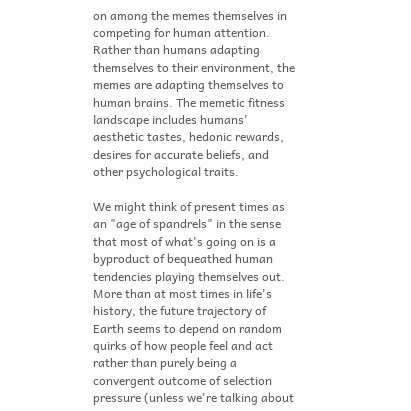on among the memes themselves in competing for human attention. Rather than humans adapting themselves to their environment, the memes are adapting themselves to human brains. The memetic fitness landscape includes humans' aesthetic tastes, hedonic rewards, desires for accurate beliefs, and other psychological traits.

We might think of present times as an "age of spandrels" in the sense that most of what's going on is a byproduct of bequeathed human tendencies playing themselves out. More than at most times in life's history, the future trajectory of Earth seems to depend on random quirks of how people feel and act rather than purely being a convergent outcome of selection pressure (unless we're talking about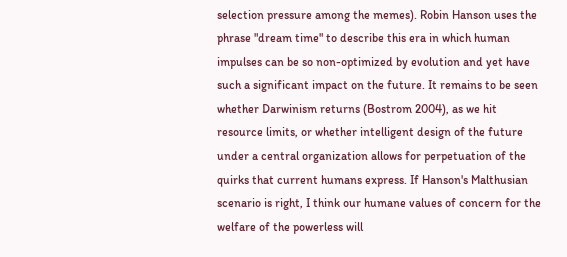selection pressure among the memes). Robin Hanson uses the phrase "dream time" to describe this era in which human impulses can be so non-optimized by evolution and yet have such a significant impact on the future. It remains to be seen whether Darwinism returns (Bostrom 2004), as we hit resource limits, or whether intelligent design of the future under a central organization allows for perpetuation of the quirks that current humans express. If Hanson's Malthusian scenario is right, I think our humane values of concern for the welfare of the powerless will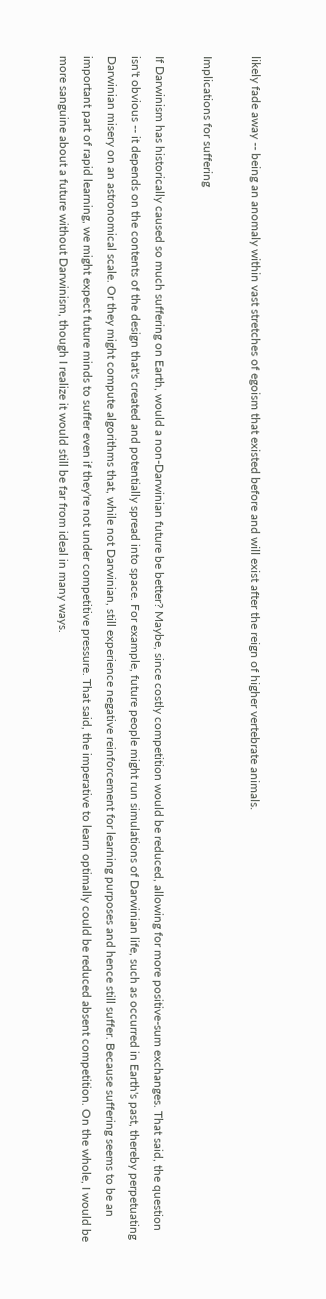likely fade away -- being an anomaly within vast stretches of egoism that existed before and will exist after the reign of higher vertebrate animals.

Implications for suffering

If Darwinism has historically caused so much suffering on Earth, would a non-Darwinian future be better? Maybe, since costly competition would be reduced, allowing for more positive-sum exchanges. That said, the question isn't obvious -- it depends on the contents of the design that's created and potentially spread into space. For example, future people might run simulations of Darwinian life, such as occurred in Earth's past, thereby perpetuating Darwinian misery on an astronomical scale. Or they might compute algorithms that, while not Darwinian, still experience negative reinforcement for learning purposes and hence still suffer. Because suffering seems to be an important part of rapid learning, we might expect future minds to suffer even if they're not under competitive pressure. That said, the imperative to learn optimally could be reduced absent competition. On the whole, I would be more sanguine about a future without Darwinism, though I realize it would still be far from ideal in many ways.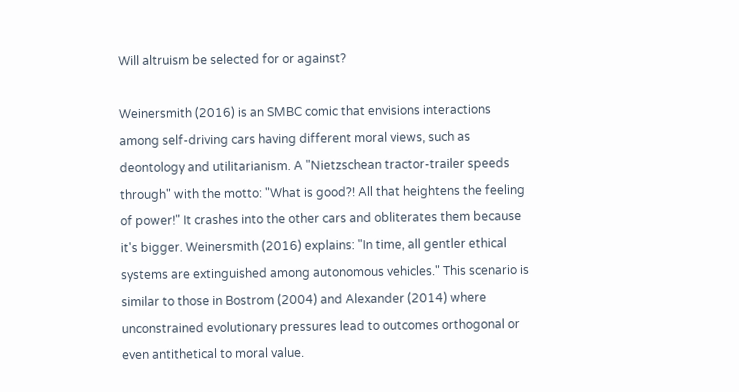Will altruism be selected for or against?

Weinersmith (2016) is an SMBC comic that envisions interactions among self-driving cars having different moral views, such as deontology and utilitarianism. A "Nietzschean tractor-trailer speeds through" with the motto: "What is good?! All that heightens the feeling of power!" It crashes into the other cars and obliterates them because it's bigger. Weinersmith (2016) explains: "In time, all gentler ethical systems are extinguished among autonomous vehicles." This scenario is similar to those in Bostrom (2004) and Alexander (2014) where unconstrained evolutionary pressures lead to outcomes orthogonal or even antithetical to moral value.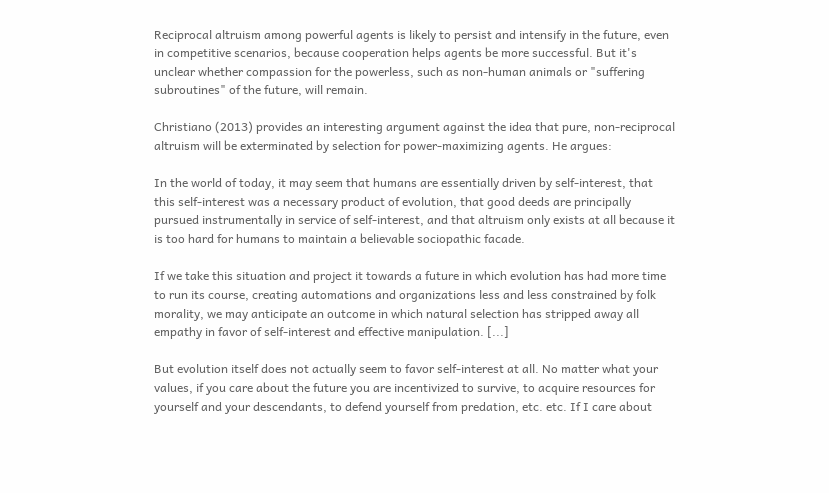Reciprocal altruism among powerful agents is likely to persist and intensify in the future, even in competitive scenarios, because cooperation helps agents be more successful. But it's unclear whether compassion for the powerless, such as non-human animals or "suffering subroutines" of the future, will remain.

Christiano (2013) provides an interesting argument against the idea that pure, non-reciprocal altruism will be exterminated by selection for power-maximizing agents. He argues:

In the world of today, it may seem that humans are essentially driven by self-interest, that this self-interest was a necessary product of evolution, that good deeds are principally pursued instrumentally in service of self-interest, and that altruism only exists at all because it is too hard for humans to maintain a believable sociopathic facade.

If we take this situation and project it towards a future in which evolution has had more time to run its course, creating automations and organizations less and less constrained by folk morality, we may anticipate an outcome in which natural selection has stripped away all empathy in favor of self-interest and effective manipulation. [...]

But evolution itself does not actually seem to favor self-interest at all. No matter what your values, if you care about the future you are incentivized to survive, to acquire resources for yourself and your descendants, to defend yourself from predation, etc. etc. If I care about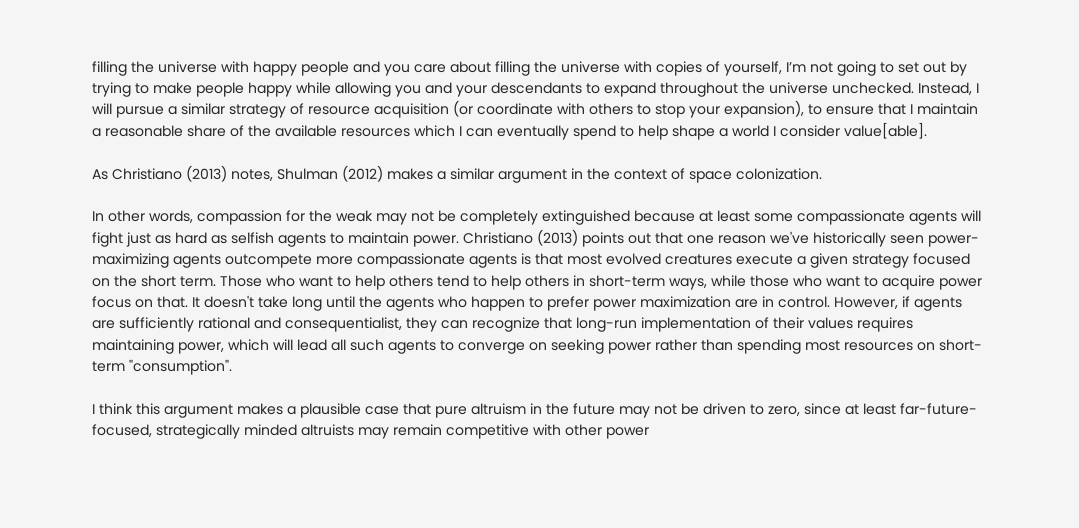filling the universe with happy people and you care about filling the universe with copies of yourself, I’m not going to set out by trying to make people happy while allowing you and your descendants to expand throughout the universe unchecked. Instead, I will pursue a similar strategy of resource acquisition (or coordinate with others to stop your expansion), to ensure that I maintain a reasonable share of the available resources which I can eventually spend to help shape a world I consider value[able].

As Christiano (2013) notes, Shulman (2012) makes a similar argument in the context of space colonization.

In other words, compassion for the weak may not be completely extinguished because at least some compassionate agents will fight just as hard as selfish agents to maintain power. Christiano (2013) points out that one reason we've historically seen power-maximizing agents outcompete more compassionate agents is that most evolved creatures execute a given strategy focused on the short term. Those who want to help others tend to help others in short-term ways, while those who want to acquire power focus on that. It doesn't take long until the agents who happen to prefer power maximization are in control. However, if agents are sufficiently rational and consequentialist, they can recognize that long-run implementation of their values requires maintaining power, which will lead all such agents to converge on seeking power rather than spending most resources on short-term "consumption".

I think this argument makes a plausible case that pure altruism in the future may not be driven to zero, since at least far-future-focused, strategically minded altruists may remain competitive with other power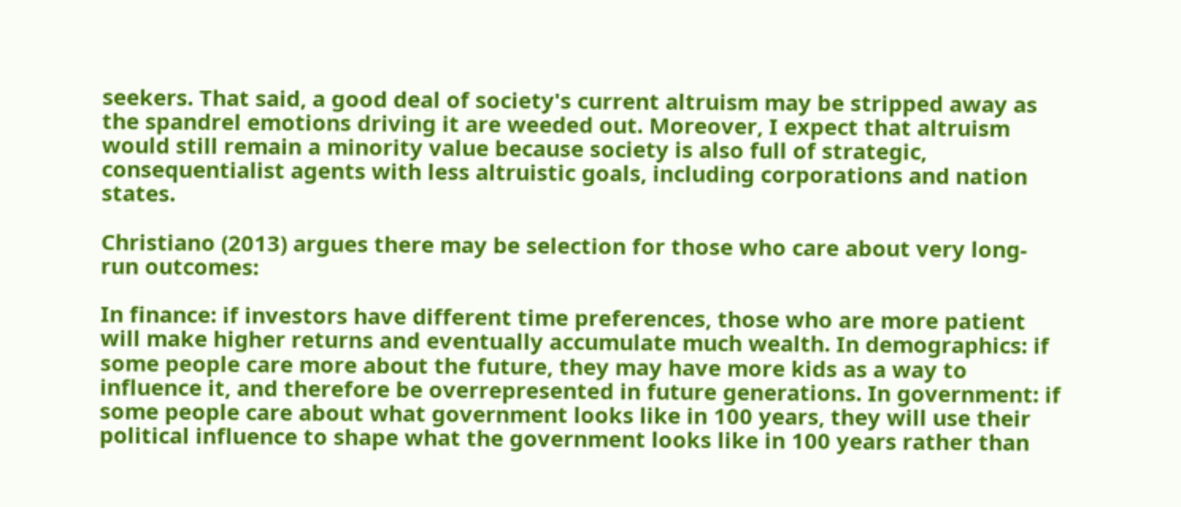seekers. That said, a good deal of society's current altruism may be stripped away as the spandrel emotions driving it are weeded out. Moreover, I expect that altruism would still remain a minority value because society is also full of strategic, consequentialist agents with less altruistic goals, including corporations and nation states.

Christiano (2013) argues there may be selection for those who care about very long-run outcomes:

In finance: if investors have different time preferences, those who are more patient will make higher returns and eventually accumulate much wealth. In demographics: if some people care more about the future, they may have more kids as a way to influence it, and therefore be overrepresented in future generations. In government: if some people care about what government looks like in 100 years, they will use their political influence to shape what the government looks like in 100 years rather than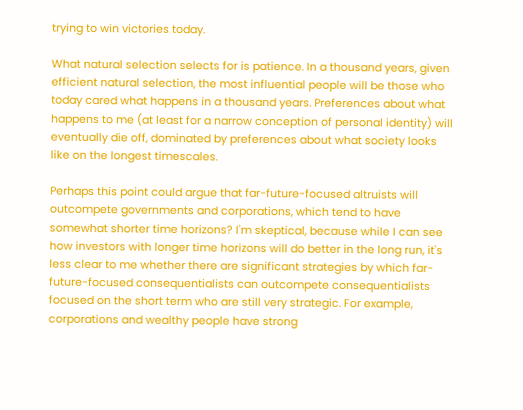trying to win victories today.

What natural selection selects for is patience. In a thousand years, given efficient natural selection, the most influential people will be those who today cared what happens in a thousand years. Preferences about what happens to me (at least for a narrow conception of personal identity) will eventually die off, dominated by preferences about what society looks like on the longest timescales.

Perhaps this point could argue that far-future-focused altruists will outcompete governments and corporations, which tend to have somewhat shorter time horizons? I'm skeptical, because while I can see how investors with longer time horizons will do better in the long run, it's less clear to me whether there are significant strategies by which far-future-focused consequentialists can outcompete consequentialists focused on the short term who are still very strategic. For example, corporations and wealthy people have strong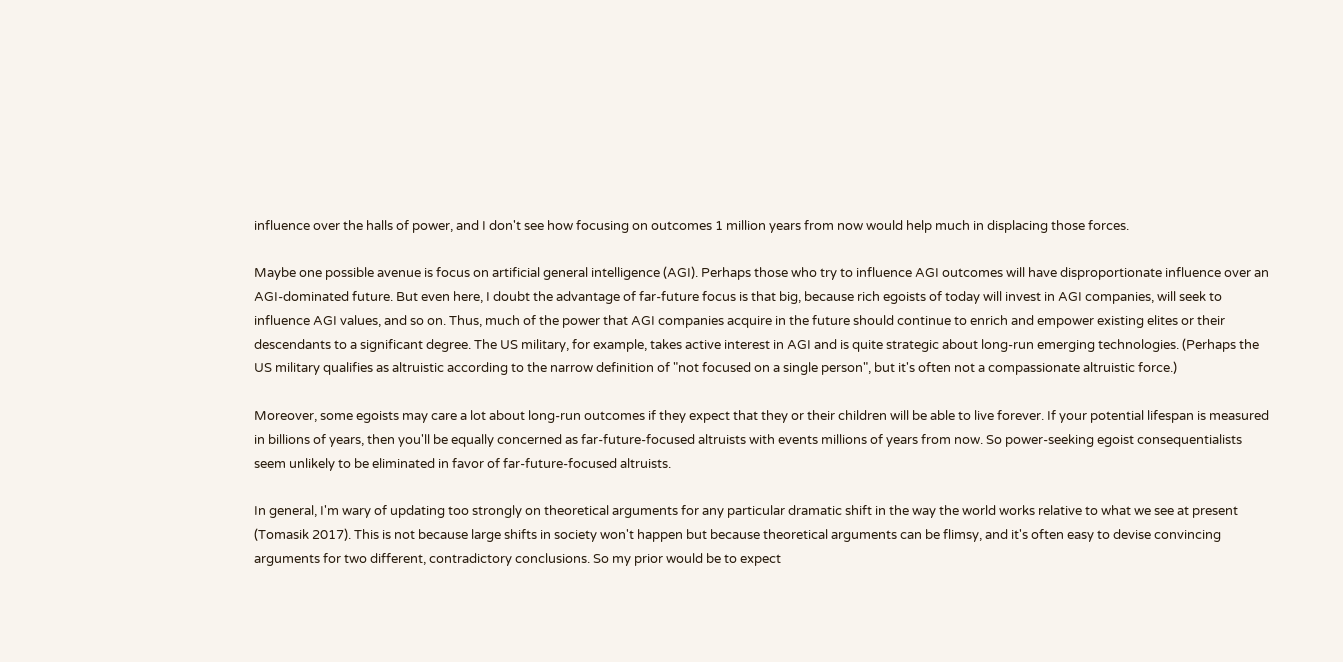influence over the halls of power, and I don't see how focusing on outcomes 1 million years from now would help much in displacing those forces.

Maybe one possible avenue is focus on artificial general intelligence (AGI). Perhaps those who try to influence AGI outcomes will have disproportionate influence over an AGI-dominated future. But even here, I doubt the advantage of far-future focus is that big, because rich egoists of today will invest in AGI companies, will seek to influence AGI values, and so on. Thus, much of the power that AGI companies acquire in the future should continue to enrich and empower existing elites or their descendants to a significant degree. The US military, for example, takes active interest in AGI and is quite strategic about long-run emerging technologies. (Perhaps the US military qualifies as altruistic according to the narrow definition of "not focused on a single person", but it's often not a compassionate altruistic force.)

Moreover, some egoists may care a lot about long-run outcomes if they expect that they or their children will be able to live forever. If your potential lifespan is measured in billions of years, then you'll be equally concerned as far-future-focused altruists with events millions of years from now. So power-seeking egoist consequentialists seem unlikely to be eliminated in favor of far-future-focused altruists.

In general, I'm wary of updating too strongly on theoretical arguments for any particular dramatic shift in the way the world works relative to what we see at present (Tomasik 2017). This is not because large shifts in society won't happen but because theoretical arguments can be flimsy, and it's often easy to devise convincing arguments for two different, contradictory conclusions. So my prior would be to expect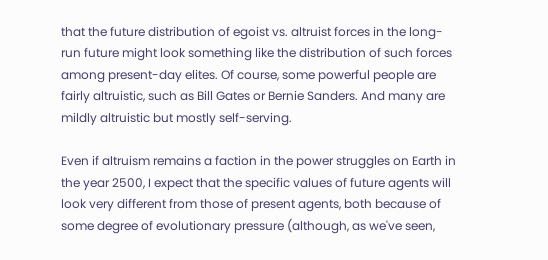that the future distribution of egoist vs. altruist forces in the long-run future might look something like the distribution of such forces among present-day elites. Of course, some powerful people are fairly altruistic, such as Bill Gates or Bernie Sanders. And many are mildly altruistic but mostly self-serving.

Even if altruism remains a faction in the power struggles on Earth in the year 2500, I expect that the specific values of future agents will look very different from those of present agents, both because of some degree of evolutionary pressure (although, as we've seen,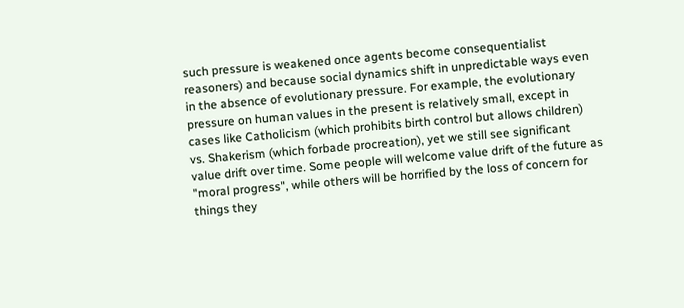such pressure is weakened once agents become consequentialist reasoners) and because social dynamics shift in unpredictable ways even in the absence of evolutionary pressure. For example, the evolutionary pressure on human values in the present is relatively small, except in cases like Catholicism (which prohibits birth control but allows children) vs. Shakerism (which forbade procreation), yet we still see significant value drift over time. Some people will welcome value drift of the future as "moral progress", while others will be horrified by the loss of concern for things they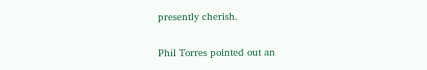presently cherish.


Phil Torres pointed out an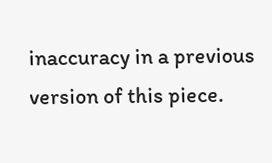inaccuracy in a previous version of this piece.